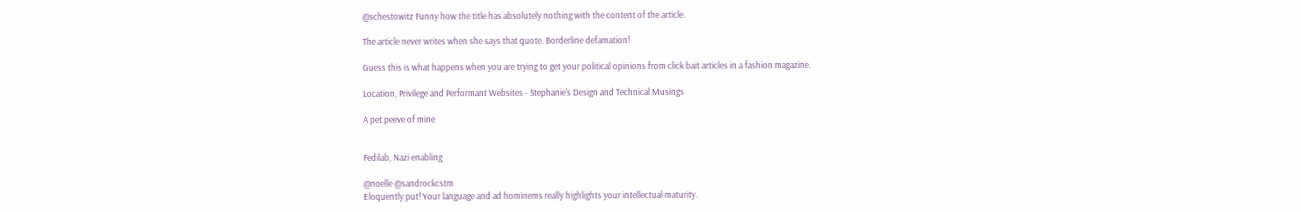@schestowitz Funny how the title has absolutely nothing with the content of the article.

The article never writes when she says that quote. Borderline defamation!

Guess this is what happens when you are trying to get your political opinions from click bait articles in a fashion magazine.

Location, Privilege and Performant Websites - Stephanie's Design and Technical Musings

A pet peeve of mine


Fedilab, Nazi enabling

@noelle @sandrockcstm
Eloquently put! Your language and ad hominems really highlights your intellectual maturity.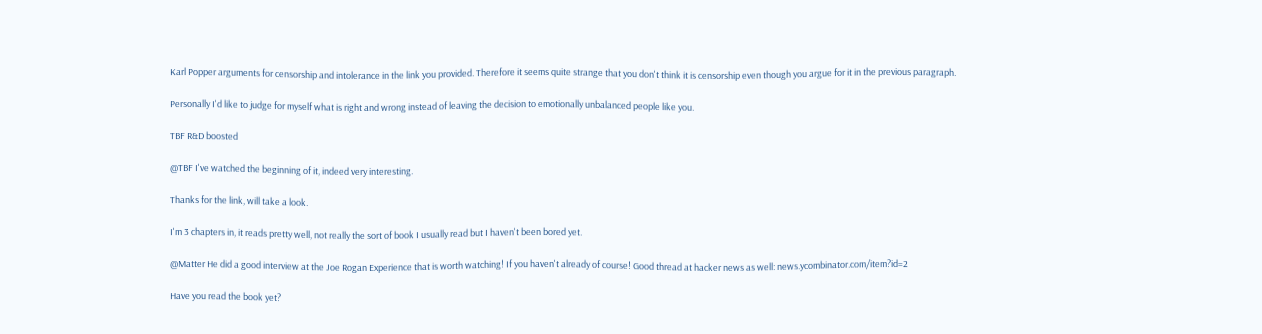Karl Popper arguments for censorship and intolerance in the link you provided. Therefore it seems quite strange that you don't think it is censorship even though you argue for it in the previous paragraph.

Personally I'd like to judge for myself what is right and wrong instead of leaving the decision to emotionally unbalanced people like you.

TBF R&D boosted

@TBF I've watched the beginning of it, indeed very interesting.

Thanks for the link, will take a look.

I'm 3 chapters in, it reads pretty well, not really the sort of book I usually read but I haven't been bored yet.

@Matter He did a good interview at the Joe Rogan Experience that is worth watching! If you haven't already of course! Good thread at hacker news as well: news.ycombinator.com/item?id=2

Have you read the book yet?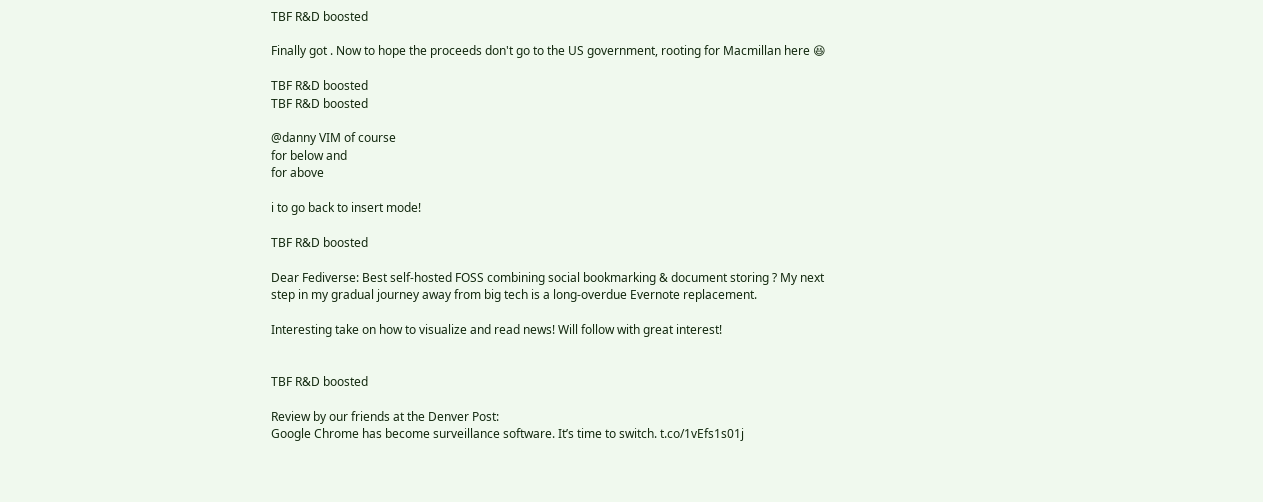TBF R&D boosted

Finally got . Now to hope the proceeds don't go to the US government, rooting for Macmillan here 😆

TBF R&D boosted
TBF R&D boosted

@danny VIM of course
for below and
for above

i to go back to insert mode!

TBF R&D boosted

Dear Fediverse: Best self-hosted FOSS combining social bookmarking & document storing ? My next step in my gradual journey away from big tech is a long-overdue Evernote replacement.

Interesting take on how to visualize and read news! Will follow with great interest!


TBF R&D boosted

Review by our friends at the Denver Post:
Google Chrome has become surveillance software. It’s time to switch. t.co/1vEfs1s01j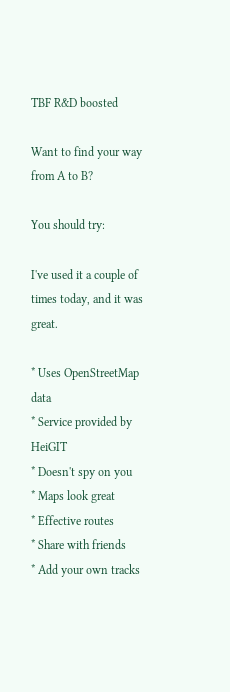TBF R&D boosted

Want to find your way from A to B?

You should try:

I've used it a couple of times today, and it was great.

* Uses OpenStreetMap data
* Service provided by HeiGIT
* Doesn't spy on you
* Maps look great
* Effective routes
* Share with friends
* Add your own tracks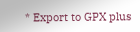* Export to GPX plus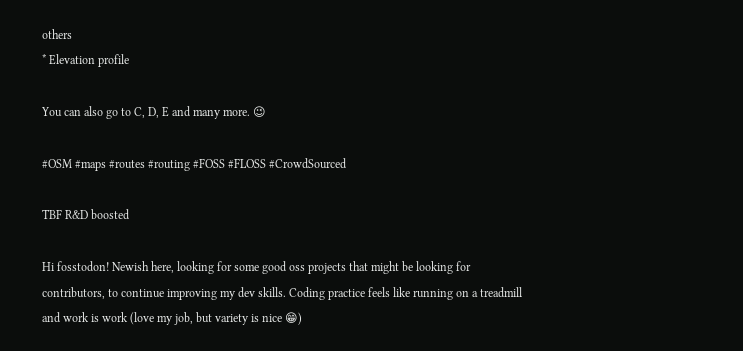others
* Elevation profile

You can also go to C, D, E and many more. 😉

#OSM #maps #routes #routing #FOSS #FLOSS #CrowdSourced

TBF R&D boosted

Hi fosstodon! Newish here, looking for some good oss projects that might be looking for contributors, to continue improving my dev skills. Coding practice feels like running on a treadmill and work is work (love my job, but variety is nice 😁)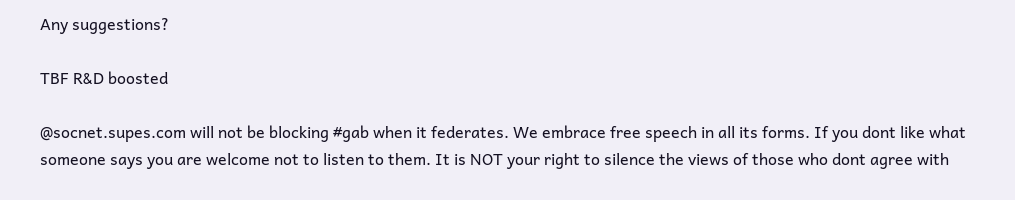Any suggestions?

TBF R&D boosted

@socnet.supes.com will not be blocking #gab when it federates. We embrace free speech in all its forms. If you dont like what someone says you are welcome not to listen to them. It is NOT your right to silence the views of those who dont agree with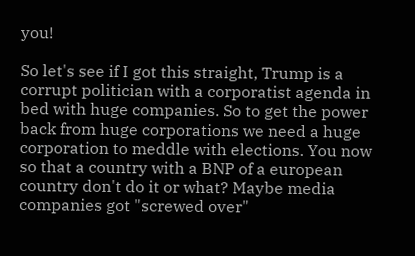you!

So let's see if I got this straight, Trump is a corrupt politician with a corporatist agenda in bed with huge companies. So to get the power back from huge corporations we need a huge corporation to meddle with elections. You now so that a country with a BNP of a european country don't do it or what? Maybe media companies got "screwed over"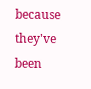because they've been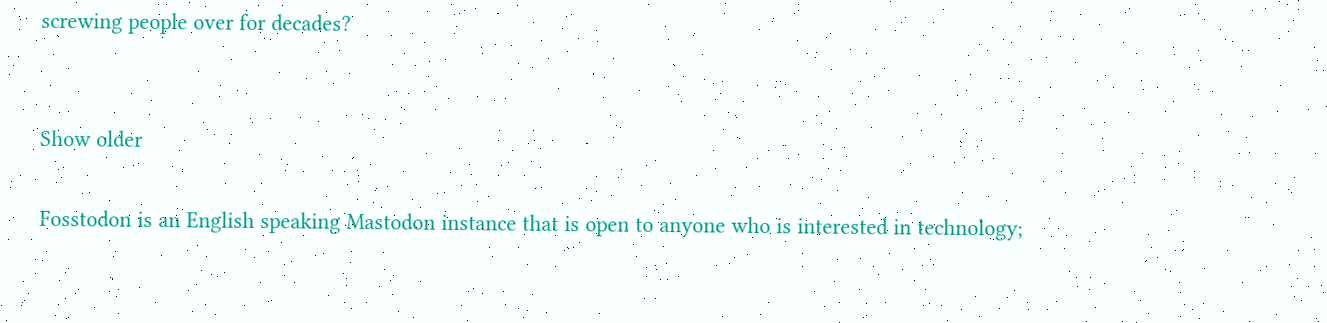screwing people over for decades?


Show older

Fosstodon is an English speaking Mastodon instance that is open to anyone who is interested in technology;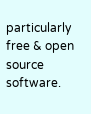particularly free & open source software.